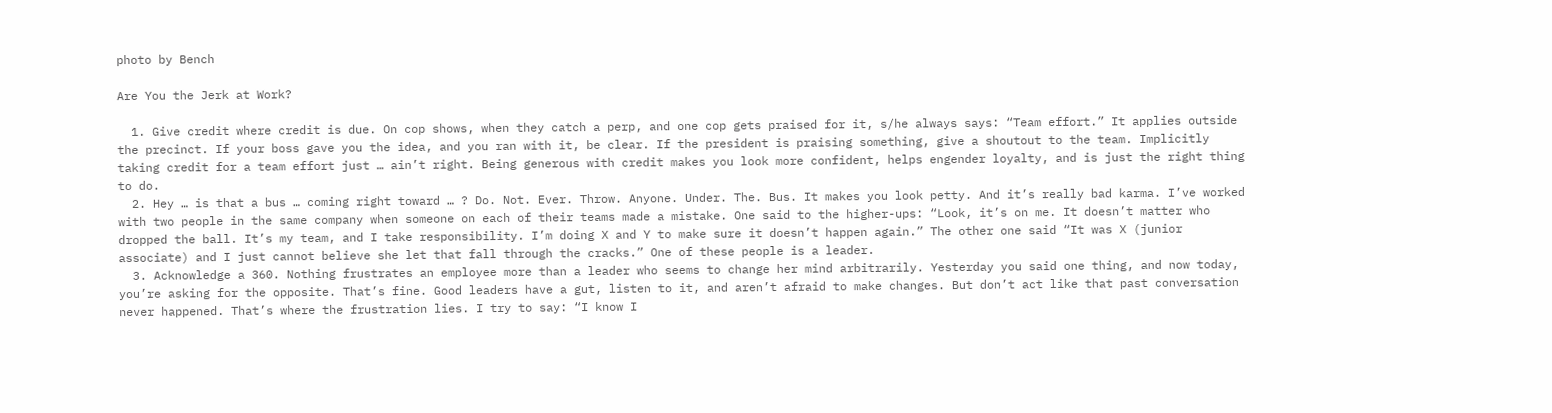photo by Bench

Are You the Jerk at Work?

  1. Give credit where credit is due. On cop shows, when they catch a perp, and one cop gets praised for it, s/he always says: “Team effort.” It applies outside the precinct. If your boss gave you the idea, and you ran with it, be clear. If the president is praising something, give a shoutout to the team. Implicitly taking credit for a team effort just … ain’t right. Being generous with credit makes you look more confident, helps engender loyalty, and is just the right thing to do.
  2. Hey … is that a bus … coming right toward … ? Do. Not. Ever. Throw. Anyone. Under. The. Bus. It makes you look petty. And it’s really bad karma. I’ve worked with two people in the same company when someone on each of their teams made a mistake. One said to the higher-ups: “Look, it’s on me. It doesn’t matter who dropped the ball. It’s my team, and I take responsibility. I’m doing X and Y to make sure it doesn’t happen again.” The other one said “It was X (junior associate) and I just cannot believe she let that fall through the cracks.” One of these people is a leader.
  3. Acknowledge a 360. Nothing frustrates an employee more than a leader who seems to change her mind arbitrarily. Yesterday you said one thing, and now today, you’re asking for the opposite. That’s fine. Good leaders have a gut, listen to it, and aren’t afraid to make changes. But don’t act like that past conversation never happened. That’s where the frustration lies. I try to say: “I know I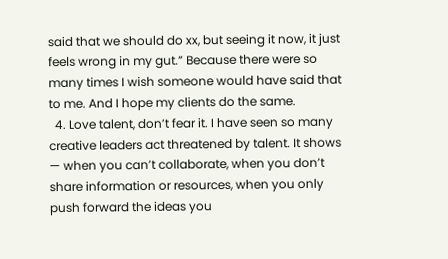said that we should do xx, but seeing it now, it just feels wrong in my gut.” Because there were so many times I wish someone would have said that to me. And I hope my clients do the same.
  4. Love talent, don’t fear it. I have seen so many creative leaders act threatened by talent. It shows — when you can’t collaborate, when you don’t share information or resources, when you only push forward the ideas you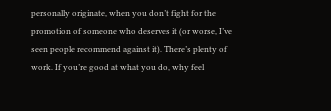personally originate, when you don’t fight for the promotion of someone who deserves it (or worse, I’ve seen people recommend against it). There’s plenty of work. If you’re good at what you do, why feel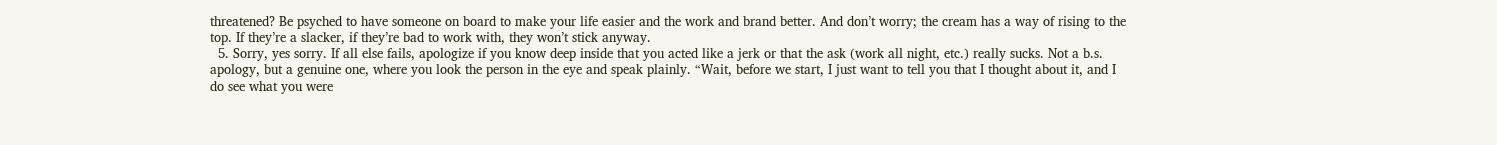threatened? Be psyched to have someone on board to make your life easier and the work and brand better. And don’t worry; the cream has a way of rising to the top. If they’re a slacker, if they’re bad to work with, they won’t stick anyway.
  5. Sorry, yes sorry. If all else fails, apologize if you know deep inside that you acted like a jerk or that the ask (work all night, etc.) really sucks. Not a b.s. apology, but a genuine one, where you look the person in the eye and speak plainly. “Wait, before we start, I just want to tell you that I thought about it, and I do see what you were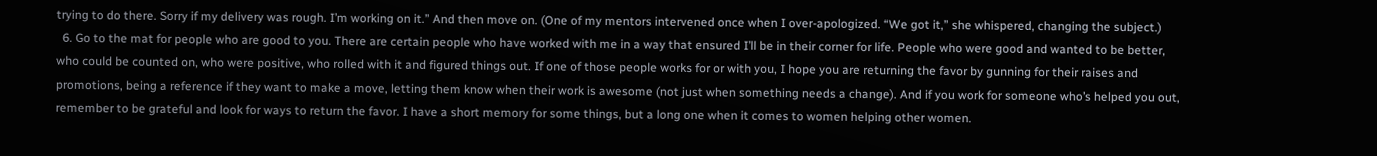trying to do there. Sorry if my delivery was rough. I’m working on it.” And then move on. (One of my mentors intervened once when I over-apologized. “We got it,” she whispered, changing the subject.)
  6. Go to the mat for people who are good to you. There are certain people who have worked with me in a way that ensured I’ll be in their corner for life. People who were good and wanted to be better, who could be counted on, who were positive, who rolled with it and figured things out. If one of those people works for or with you, I hope you are returning the favor by gunning for their raises and promotions, being a reference if they want to make a move, letting them know when their work is awesome (not just when something needs a change). And if you work for someone who’s helped you out, remember to be grateful and look for ways to return the favor. I have a short memory for some things, but a long one when it comes to women helping other women.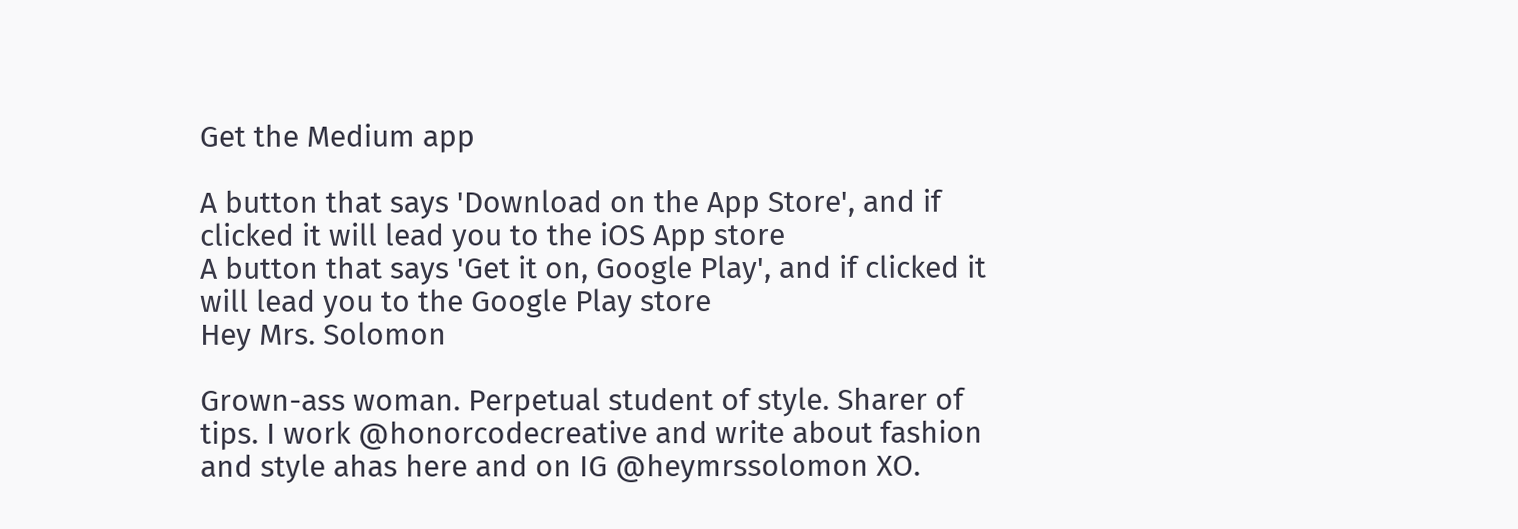Get the Medium app

A button that says 'Download on the App Store', and if clicked it will lead you to the iOS App store
A button that says 'Get it on, Google Play', and if clicked it will lead you to the Google Play store
Hey Mrs. Solomon

Grown-ass woman. Perpetual student of style. Sharer of tips. I work @honorcodecreative and write about fashion and style ahas here and on IG @heymrssolomon XO.